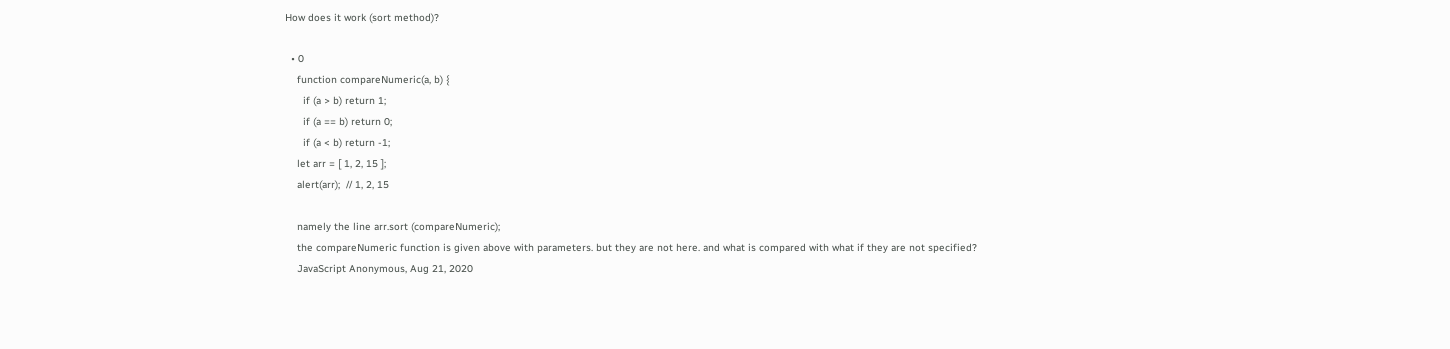How does it work (sort method)?

  • 0
    function compareNumeric(a, b) {
      if (a > b) return 1;
      if (a == b) return 0;
      if (a < b) return -1;
    let arr = [ 1, 2, 15 ];
    alert(arr);  // 1, 2, 15

    namely the line arr.sort (compareNumeric);
    the compareNumeric function is given above with parameters. but they are not here. and what is compared with what if they are not specified?
    JavaScript Anonymous, Aug 21, 2020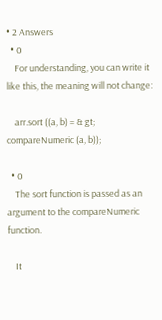• 2 Answers
  • 0
    For understanding, you can write it like this, the meaning will not change:

    arr.sort ((a, b) = & gt; compareNumeric (a, b));

  • 0
    The sort function is passed as an argument to the compareNumeric function.

    It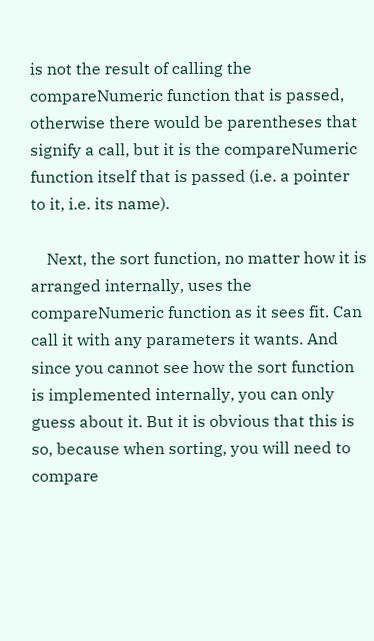is not the result of calling the compareNumeric function that is passed, otherwise there would be parentheses that signify a call, but it is the compareNumeric function itself that is passed (i.e. a pointer to it, i.e. its name).

    Next, the sort function, no matter how it is arranged internally, uses the compareNumeric function as it sees fit. Can call it with any parameters it wants. And since you cannot see how the sort function is implemented internally, you can only guess about it. But it is obvious that this is so, because when sorting, you will need to compare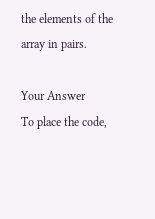the elements of the array in pairs.

Your Answer
To place the code,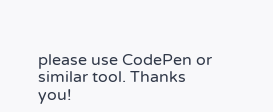please use CodePen or similar tool. Thanks you!